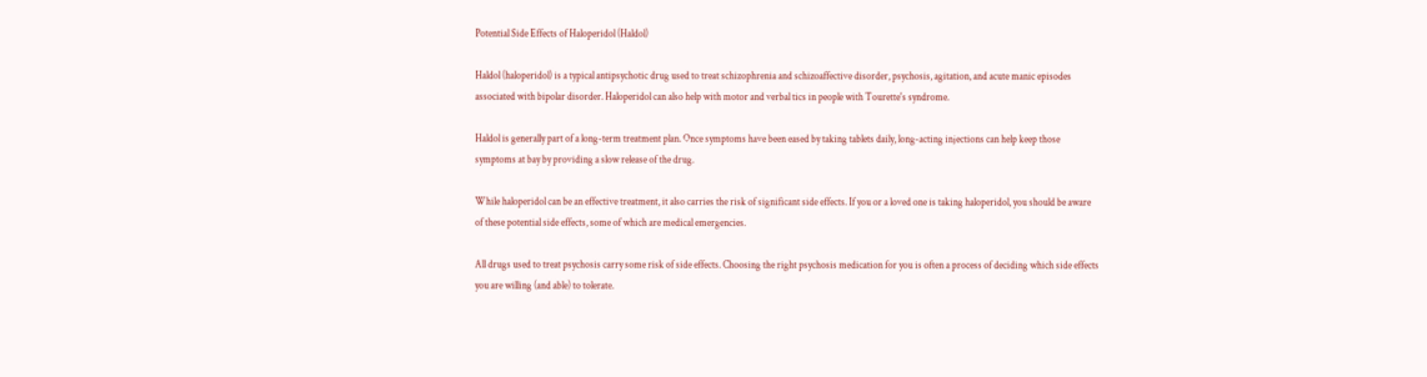Potential Side Effects of Haloperidol (Haldol)

Haldol (haloperidol) is a typical antipsychotic drug used to treat schizophrenia and schizoaffective disorder, psychosis, agitation, and acute manic episodes associated with bipolar disorder. Haloperidol can also help with motor and verbal tics in people with Tourette's syndrome.

Haldol is generally part of a long-term treatment plan. Once symptoms have been eased by taking tablets daily, long-acting injections can help keep those symptoms at bay by providing a slow release of the drug.

While haloperidol can be an effective treatment, it also carries the risk of significant side effects. If you or a loved one is taking haloperidol, you should be aware of these potential side effects, some of which are medical emergencies.

All drugs used to treat psychosis carry some risk of side effects. Choosing the right psychosis medication for you is often a process of deciding which side effects you are willing (and able) to tolerate.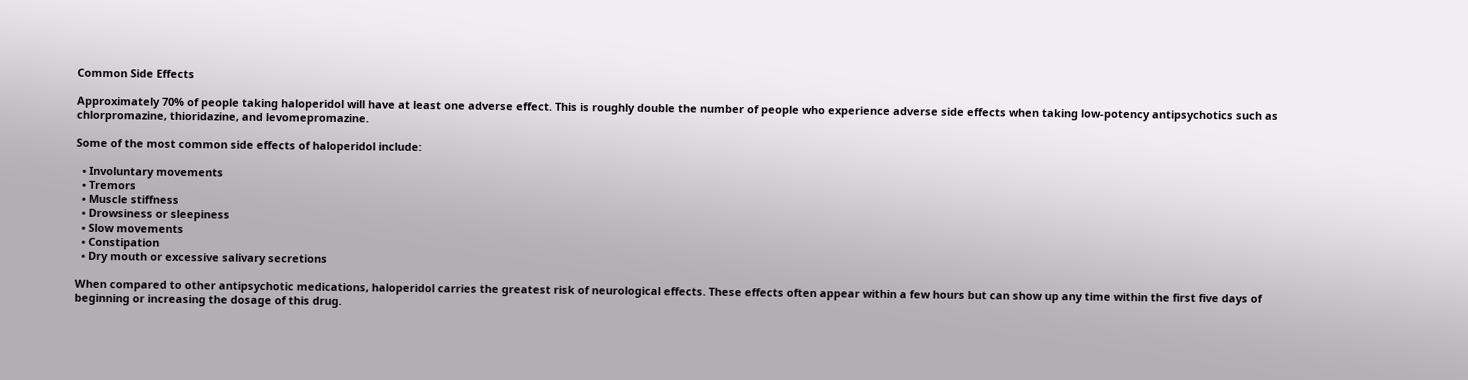Common Side Effects

Approximately 70% of people taking haloperidol will have at least one adverse effect. This is roughly double the number of people who experience adverse side effects when taking low-potency antipsychotics such as chlorpromazine, thioridazine, and levomepromazine.

Some of the most common side effects of haloperidol include:

  • Involuntary movements
  • Tremors
  • Muscle stiffness
  • Drowsiness or sleepiness
  • Slow movements
  • Constipation
  • Dry mouth or excessive salivary secretions

When compared to other antipsychotic medications, haloperidol carries the greatest risk of neurological effects. These effects often appear within a few hours but can show up any time within the first five days of beginning or increasing the dosage of this drug.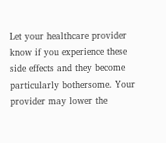Let your healthcare provider know if you experience these side effects and they become particularly bothersome. Your provider may lower the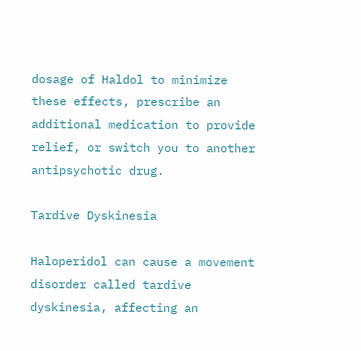dosage of Haldol to minimize these effects, prescribe an additional medication to provide relief, or switch you to another antipsychotic drug.

Tardive Dyskinesia

Haloperidol can cause a movement disorder called tardive dyskinesia, affecting an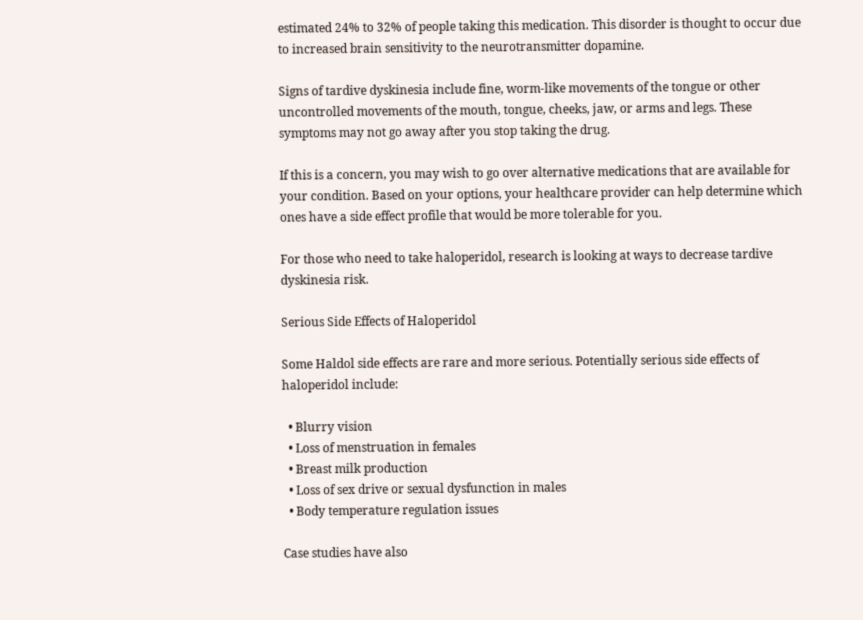estimated 24% to 32% of people taking this medication. This disorder is thought to occur due to increased brain sensitivity to the neurotransmitter dopamine.

Signs of tardive dyskinesia include fine, worm-like movements of the tongue or other uncontrolled movements of the mouth, tongue, cheeks, jaw, or arms and legs. These symptoms may not go away after you stop taking the drug.

If this is a concern, you may wish to go over alternative medications that are available for your condition. Based on your options, your healthcare provider can help determine which ones have a side effect profile that would be more tolerable for you.

For those who need to take haloperidol, research is looking at ways to decrease tardive dyskinesia risk.

Serious Side Effects of Haloperidol

Some Haldol side effects are rare and more serious. Potentially serious side effects of haloperidol include:

  • Blurry vision
  • Loss of menstruation in females
  • Breast milk production
  • Loss of sex drive or sexual dysfunction in males
  • Body temperature regulation issues

Case studies have also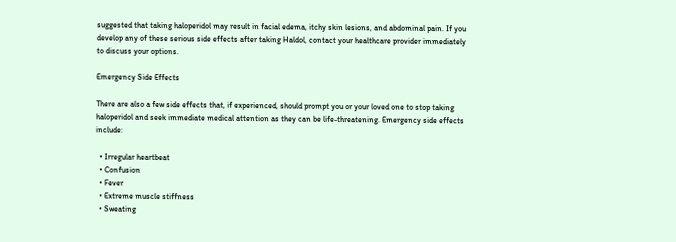suggested that taking haloperidol may result in facial edema, itchy skin lesions, and abdominal pain. If you develop any of these serious side effects after taking Haldol, contact your healthcare provider immediately to discuss your options.

Emergency Side Effects

There are also a few side effects that, if experienced, should prompt you or your loved one to stop taking haloperidol and seek immediate medical attention as they can be life-threatening. Emergency side effects include:

  • Irregular heartbeat
  • Confusion
  • Fever
  • Extreme muscle stiffness
  • Sweating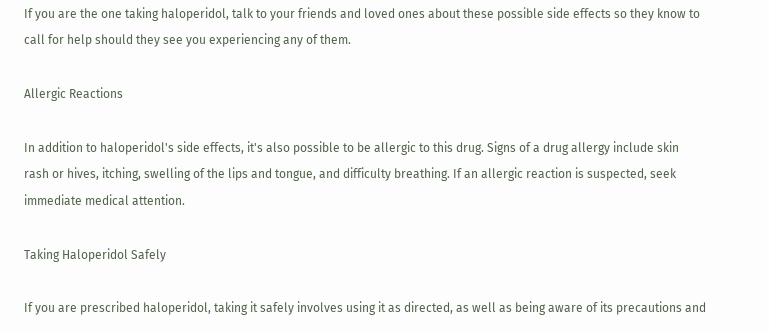If you are the one taking haloperidol, talk to your friends and loved ones about these possible side effects so they know to call for help should they see you experiencing any of them.

Allergic Reactions

In addition to haloperidol's side effects, it's also possible to be allergic to this drug. Signs of a drug allergy include skin rash or hives, itching, swelling of the lips and tongue, and difficulty breathing. If an allergic reaction is suspected, seek immediate medical attention.

Taking Haloperidol Safely

If you are prescribed haloperidol, taking it safely involves using it as directed, as well as being aware of its precautions and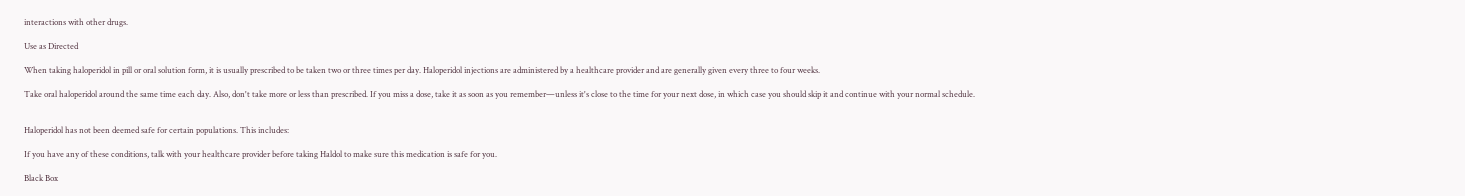interactions with other drugs.

Use as Directed

When taking haloperidol in pill or oral solution form, it is usually prescribed to be taken two or three times per day. Haloperidol injections are administered by a healthcare provider and are generally given every three to four weeks.

Take oral haloperidol around the same time each day. Also, don't take more or less than prescribed. If you miss a dose, take it as soon as you remember—unless it's close to the time for your next dose, in which case you should skip it and continue with your normal schedule.


Haloperidol has not been deemed safe for certain populations. This includes:

If you have any of these conditions, talk with your healthcare provider before taking Haldol to make sure this medication is safe for you.

Black Box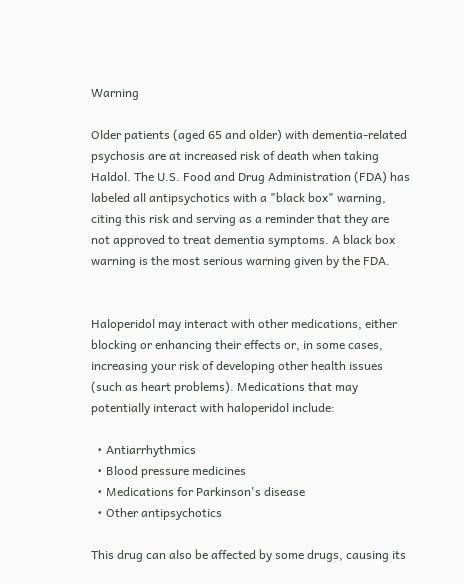Warning

Older patients (aged 65 and older) with dementia-related psychosis are at increased risk of death when taking Haldol. The U.S. Food and Drug Administration (FDA) has labeled all antipsychotics with a "black box" warning, citing this risk and serving as a reminder that they are not approved to treat dementia symptoms. A black box warning is the most serious warning given by the FDA.


Haloperidol may interact with other medications, either blocking or enhancing their effects or, in some cases, increasing your risk of developing other health issues (such as heart problems). Medications that may potentially interact with haloperidol include:

  • Antiarrhythmics
  • Blood pressure medicines
  • Medications for Parkinson's disease
  • Other antipsychotics

This drug can also be affected by some drugs, causing its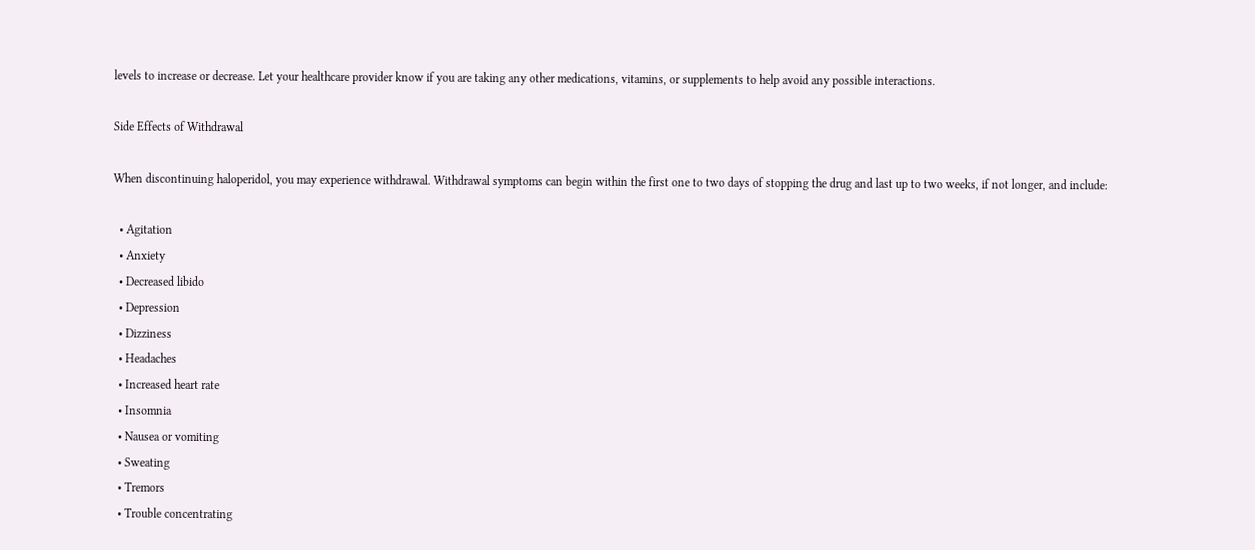levels to increase or decrease. Let your healthcare provider know if you are taking any other medications, vitamins, or supplements to help avoid any possible interactions.

Side Effects of Withdrawal

When discontinuing haloperidol, you may experience withdrawal. Withdrawal symptoms can begin within the first one to two days of stopping the drug and last up to two weeks, if not longer, and include:

  • Agitation
  • Anxiety
  • Decreased libido
  • Depression
  • Dizziness
  • Headaches
  • Increased heart rate
  • Insomnia
  • Nausea or vomiting
  • Sweating
  • Tremors
  • Trouble concentrating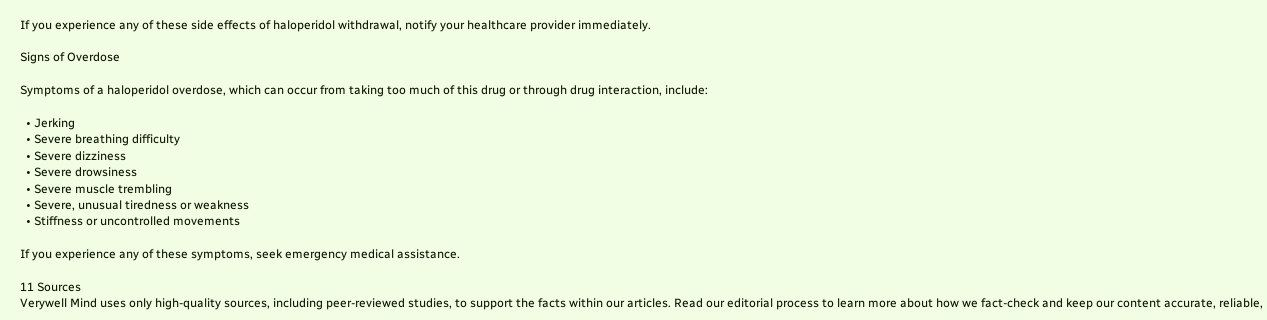If you experience any of these side effects of haloperidol withdrawal, notify your healthcare provider immediately.

Signs of Overdose

Symptoms of a haloperidol overdose, which can occur from taking too much of this drug or through drug interaction, include:

  • Jerking
  • Severe breathing difficulty
  • Severe dizziness
  • Severe drowsiness
  • Severe muscle trembling
  • Severe, unusual tiredness or weakness
  • Stiffness or uncontrolled movements

If you experience any of these symptoms, seek emergency medical assistance.

11 Sources
Verywell Mind uses only high-quality sources, including peer-reviewed studies, to support the facts within our articles. Read our editorial process to learn more about how we fact-check and keep our content accurate, reliable,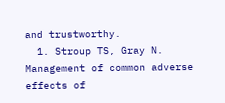and trustworthy.
  1. Stroup TS, Gray N. Management of common adverse effects of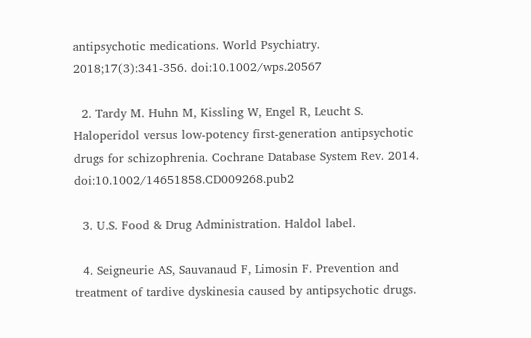antipsychotic medications. World Psychiatry. 2018;17(3):341-356. doi:10.1002/wps.20567

  2. Tardy M. Huhn M, Kissling W, Engel R, Leucht S. Haloperidol versus low-potency first-generation antipsychotic drugs for schizophrenia. Cochrane Database System Rev. 2014. doi:10.1002/14651858.CD009268.pub2

  3. U.S. Food & Drug Administration. Haldol label.

  4. Seigneurie AS, Sauvanaud F, Limosin F. Prevention and treatment of tardive dyskinesia caused by antipsychotic drugs.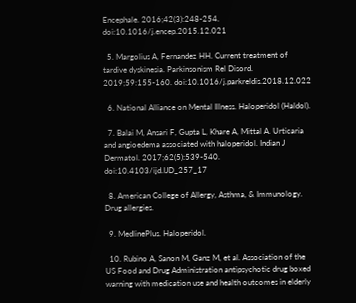Encephale. 2016;42(3):248-254. doi:10.1016/j.encep.2015.12.021

  5. Margolius A, Fernandez HH. Current treatment of tardive dyskinesia. Parkinsonism Rel Disord. 2019;59:155-160. doi:10.1016/j.parkreldis.2018.12.022

  6. National Alliance on Mental Illness. Haloperidol (Haldol).

  7. Balai M, Ansari F, Gupta L, Khare A, Mittal A. Urticaria and angioedema associated with haloperidol. Indian J Dermatol. 2017;62(5):539-540. doi:10.4103/ijd.IJD_257_17

  8. American College of Allergy, Asthma, & Immunology. Drug allergies.

  9. MedlinePlus. Haloperidol.

  10. Rubino A, Sanon M, Ganz M, et al. Association of the US Food and Drug Administration antipsychotic drug boxed warning with medication use and health outcomes in elderly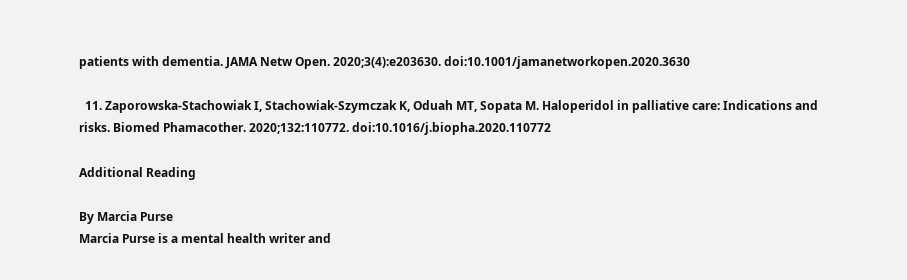patients with dementia. JAMA Netw Open. 2020;3(4):e203630. doi:10.1001/jamanetworkopen.2020.3630

  11. Zaporowska-Stachowiak I, Stachowiak-Szymczak K, Oduah MT, Sopata M. Haloperidol in palliative care: Indications and risks. Biomed Phamacother. 2020;132:110772. doi:10.1016/j.biopha.2020.110772

Additional Reading

By Marcia Purse
Marcia Purse is a mental health writer and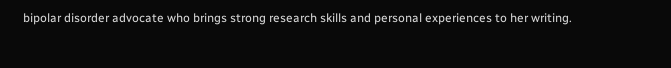bipolar disorder advocate who brings strong research skills and personal experiences to her writing.